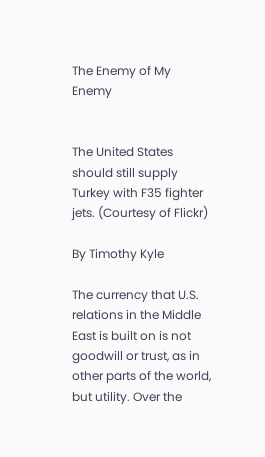The Enemy of My Enemy


The United States should still supply Turkey with F35 fighter jets. (Courtesy of Flickr)

By Timothy Kyle

The currency that U.S. relations in the Middle East is built on is not goodwill or trust, as in other parts of the world, but utility. Over the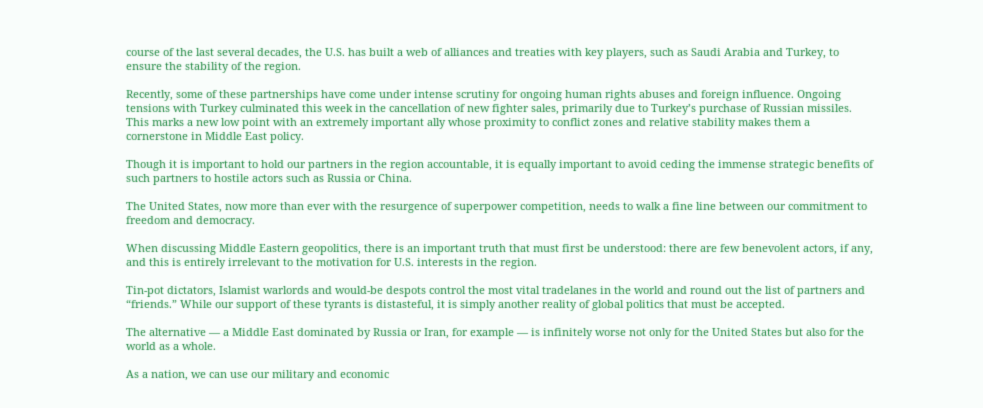course of the last several decades, the U.S. has built a web of alliances and treaties with key players, such as Saudi Arabia and Turkey, to ensure the stability of the region.

Recently, some of these partnerships have come under intense scrutiny for ongoing human rights abuses and foreign influence. Ongoing tensions with Turkey culminated this week in the cancellation of new fighter sales, primarily due to Turkey’s purchase of Russian missiles. This marks a new low point with an extremely important ally whose proximity to conflict zones and relative stability makes them a cornerstone in Middle East policy.

Though it is important to hold our partners in the region accountable, it is equally important to avoid ceding the immense strategic benefits of such partners to hostile actors such as Russia or China.

The United States, now more than ever with the resurgence of superpower competition, needs to walk a fine line between our commitment to freedom and democracy.

When discussing Middle Eastern geopolitics, there is an important truth that must first be understood: there are few benevolent actors, if any, and this is entirely irrelevant to the motivation for U.S. interests in the region.

Tin-pot dictators, Islamist warlords and would-be despots control the most vital tradelanes in the world and round out the list of partners and “friends.” While our support of these tyrants is distasteful, it is simply another reality of global politics that must be accepted.

The alternative — a Middle East dominated by Russia or Iran, for example — is infinitely worse not only for the United States but also for the world as a whole.

As a nation, we can use our military and economic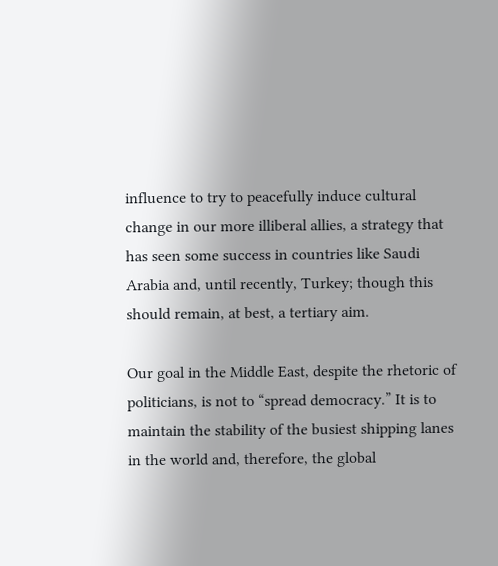influence to try to peacefully induce cultural change in our more illiberal allies, a strategy that has seen some success in countries like Saudi Arabia and, until recently, Turkey; though this should remain, at best, a tertiary aim.

Our goal in the Middle East, despite the rhetoric of politicians, is not to “spread democracy.” It is to maintain the stability of the busiest shipping lanes in the world and, therefore, the global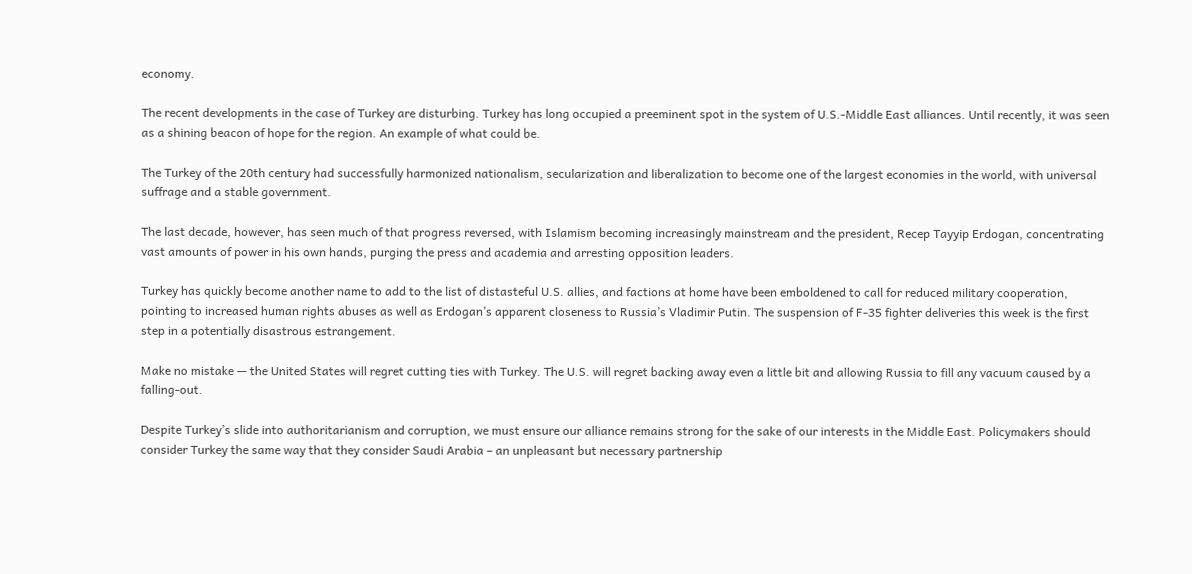economy.

The recent developments in the case of Turkey are disturbing. Turkey has long occupied a preeminent spot in the system of U.S.-Middle East alliances. Until recently, it was seen as a shining beacon of hope for the region. An example of what could be.

The Turkey of the 20th century had successfully harmonized nationalism, secularization and liberalization to become one of the largest economies in the world, with universal suffrage and a stable government.

The last decade, however, has seen much of that progress reversed, with Islamism becoming increasingly mainstream and the president, Recep Tayyip Erdogan, concentrating vast amounts of power in his own hands, purging the press and academia and arresting opposition leaders.

Turkey has quickly become another name to add to the list of distasteful U.S. allies, and factions at home have been emboldened to call for reduced military cooperation, pointing to increased human rights abuses as well as Erdogan’s apparent closeness to Russia’s Vladimir Putin. The suspension of F-35 fighter deliveries this week is the first step in a potentially disastrous estrangement.

Make no mistake — the United States will regret cutting ties with Turkey. The U.S. will regret backing away even a little bit and allowing Russia to fill any vacuum caused by a falling-out.

Despite Turkey’s slide into authoritarianism and corruption, we must ensure our alliance remains strong for the sake of our interests in the Middle East. Policymakers should consider Turkey the same way that they consider Saudi Arabia – an unpleasant but necessary partnership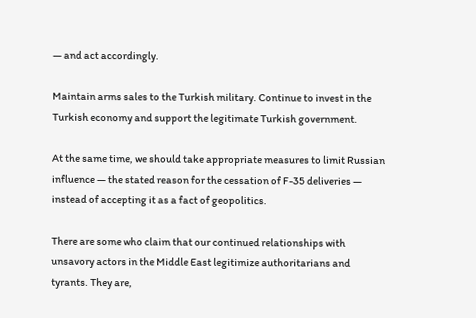— and act accordingly.

Maintain arms sales to the Turkish military. Continue to invest in the Turkish economy and support the legitimate Turkish government.

At the same time, we should take appropriate measures to limit Russian influence — the stated reason for the cessation of F-35 deliveries — instead of accepting it as a fact of geopolitics.

There are some who claim that our continued relationships with unsavory actors in the Middle East legitimize authoritarians and tyrants. They are,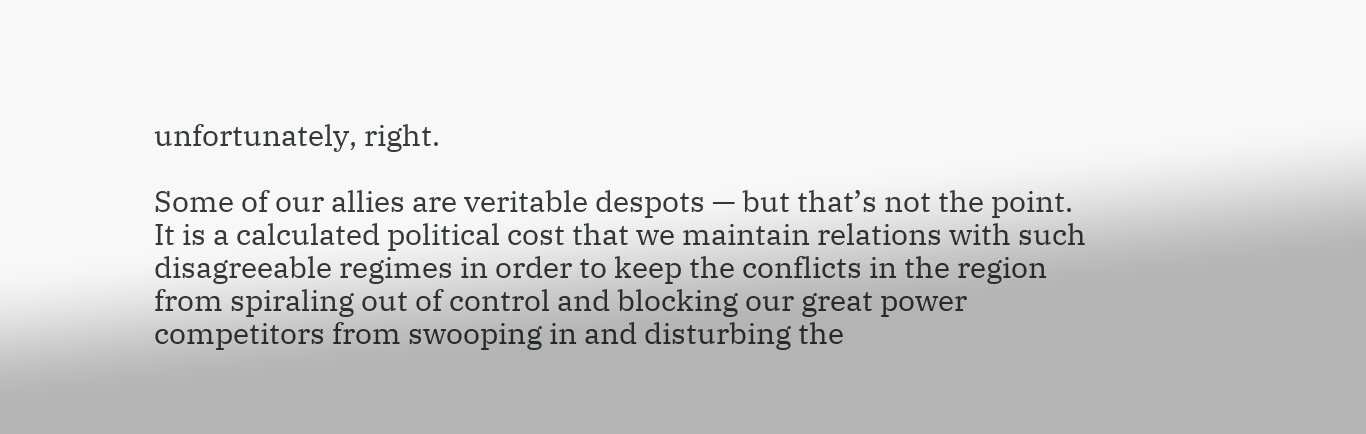unfortunately, right.

Some of our allies are veritable despots — but that’s not the point. It is a calculated political cost that we maintain relations with such disagreeable regimes in order to keep the conflicts in the region from spiraling out of control and blocking our great power competitors from swooping in and disturbing the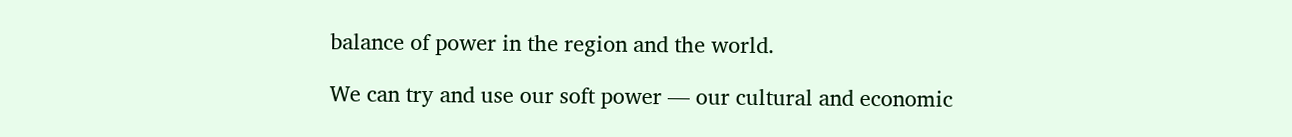balance of power in the region and the world.

We can try and use our soft power — our cultural and economic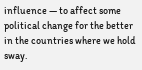influence — to affect some political change for the better in the countries where we hold sway.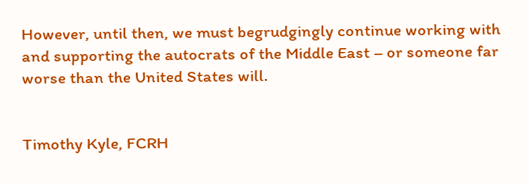However, until then, we must begrudgingly continue working with and supporting the autocrats of the Middle East – or someone far worse than the United States will.


Timothy Kyle, FCRH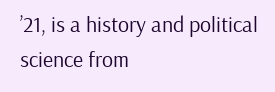’21, is a history and political science from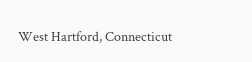West Hartford, Connecticut